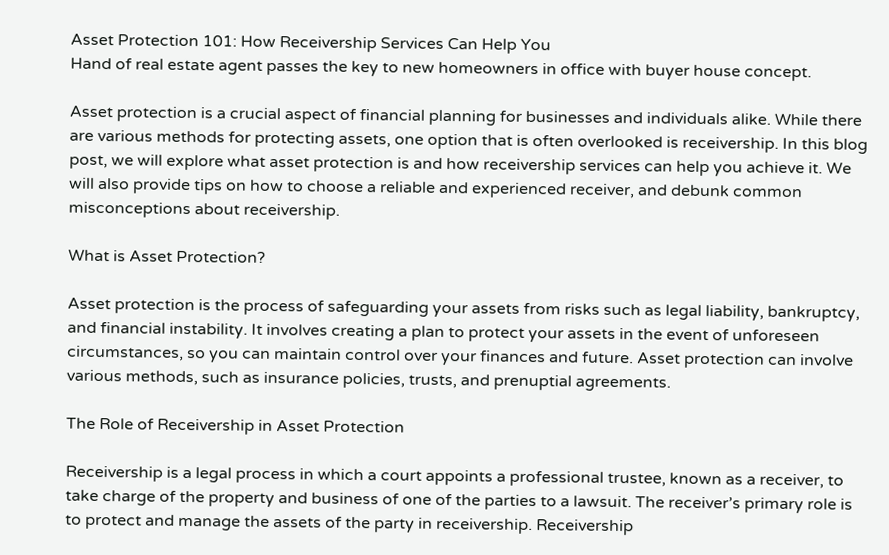Asset Protection 101: How Receivership Services Can Help You
Hand of real estate agent passes the key to new homeowners in office with buyer house concept.

Asset protection is a crucial aspect of financial planning for businesses and individuals alike. While there are various methods for protecting assets, one option that is often overlooked is receivership. In this blog post, we will explore what asset protection is and how receivership services can help you achieve it. We will also provide tips on how to choose a reliable and experienced receiver, and debunk common misconceptions about receivership.

What is Asset Protection?

Asset protection is the process of safeguarding your assets from risks such as legal liability, bankruptcy, and financial instability. It involves creating a plan to protect your assets in the event of unforeseen circumstances, so you can maintain control over your finances and future. Asset protection can involve various methods, such as insurance policies, trusts, and prenuptial agreements.

The Role of Receivership in Asset Protection

Receivership is a legal process in which a court appoints a professional trustee, known as a receiver, to take charge of the property and business of one of the parties to a lawsuit. The receiver’s primary role is to protect and manage the assets of the party in receivership. Receivership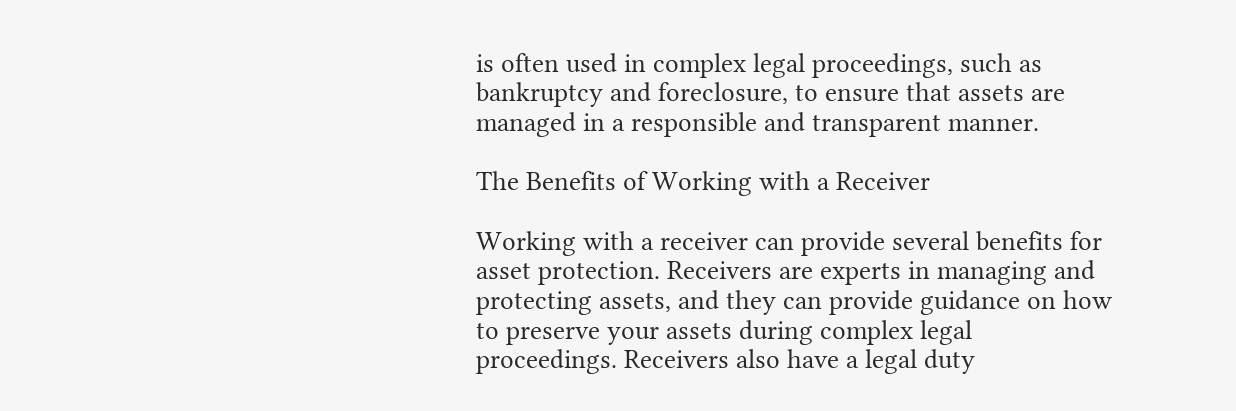is often used in complex legal proceedings, such as bankruptcy and foreclosure, to ensure that assets are managed in a responsible and transparent manner.

The Benefits of Working with a Receiver

Working with a receiver can provide several benefits for asset protection. Receivers are experts in managing and protecting assets, and they can provide guidance on how to preserve your assets during complex legal proceedings. Receivers also have a legal duty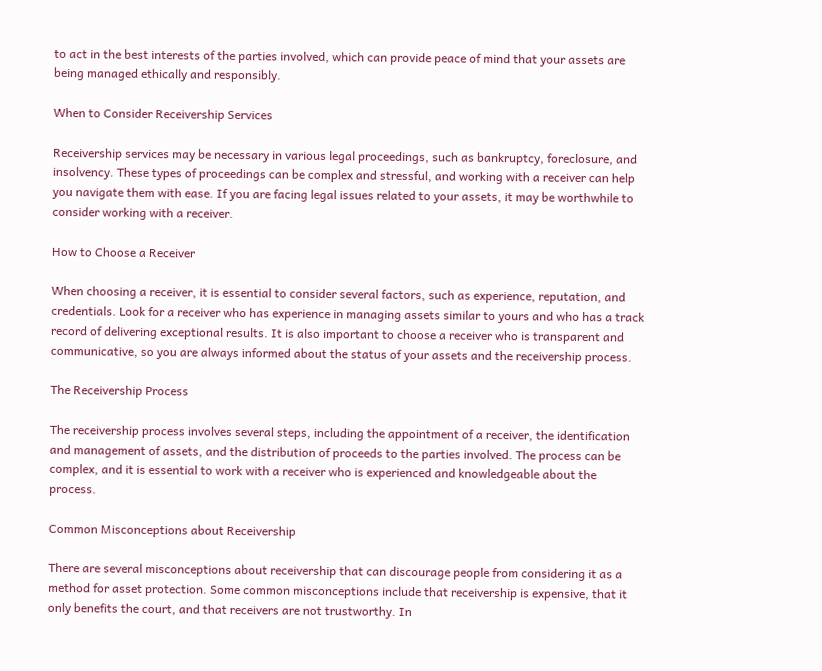to act in the best interests of the parties involved, which can provide peace of mind that your assets are being managed ethically and responsibly.

When to Consider Receivership Services

Receivership services may be necessary in various legal proceedings, such as bankruptcy, foreclosure, and insolvency. These types of proceedings can be complex and stressful, and working with a receiver can help you navigate them with ease. If you are facing legal issues related to your assets, it may be worthwhile to consider working with a receiver.

How to Choose a Receiver

When choosing a receiver, it is essential to consider several factors, such as experience, reputation, and credentials. Look for a receiver who has experience in managing assets similar to yours and who has a track record of delivering exceptional results. It is also important to choose a receiver who is transparent and communicative, so you are always informed about the status of your assets and the receivership process.

The Receivership Process

The receivership process involves several steps, including the appointment of a receiver, the identification and management of assets, and the distribution of proceeds to the parties involved. The process can be complex, and it is essential to work with a receiver who is experienced and knowledgeable about the process.

Common Misconceptions about Receivership

There are several misconceptions about receivership that can discourage people from considering it as a method for asset protection. Some common misconceptions include that receivership is expensive, that it only benefits the court, and that receivers are not trustworthy. In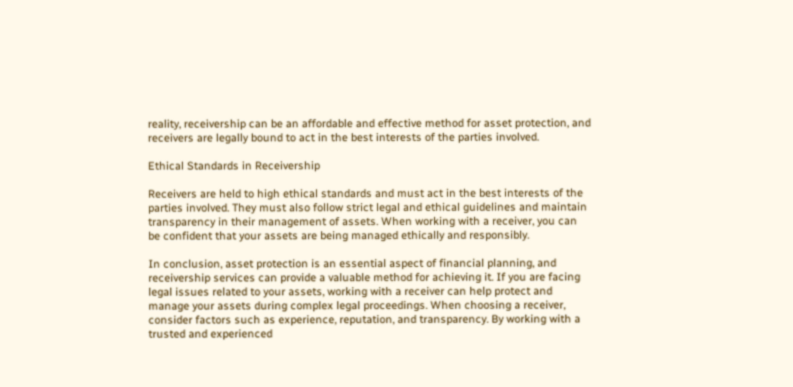reality, receivership can be an affordable and effective method for asset protection, and receivers are legally bound to act in the best interests of the parties involved.

Ethical Standards in Receivership

Receivers are held to high ethical standards and must act in the best interests of the parties involved. They must also follow strict legal and ethical guidelines and maintain transparency in their management of assets. When working with a receiver, you can be confident that your assets are being managed ethically and responsibly.

In conclusion, asset protection is an essential aspect of financial planning, and receivership services can provide a valuable method for achieving it. If you are facing legal issues related to your assets, working with a receiver can help protect and manage your assets during complex legal proceedings. When choosing a receiver, consider factors such as experience, reputation, and transparency. By working with a trusted and experienced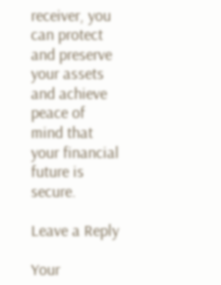receiver, you can protect and preserve your assets and achieve peace of mind that your financial future is secure.

Leave a Reply

Your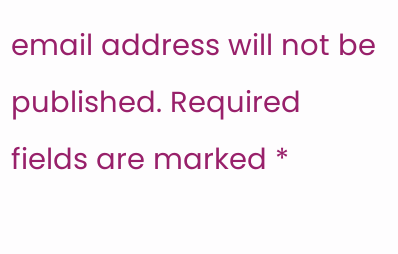email address will not be published. Required fields are marked *